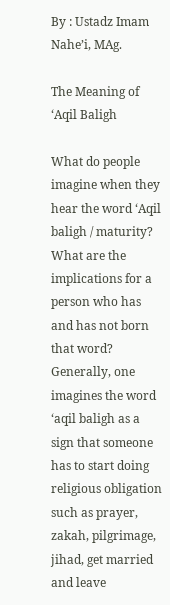By : Ustadz Imam Nahe’i, MAg.

The Meaning of ‘Aqil Baligh

What do people imagine when they hear the word ‘Aqil baligh / maturity? What are the implications for a person who has and has not born that word? Generally, one imagines the word ‘aqil baligh as a sign that someone has to start doing religious obligation such as prayer, zakah, pilgrimage, jihad, get married and leave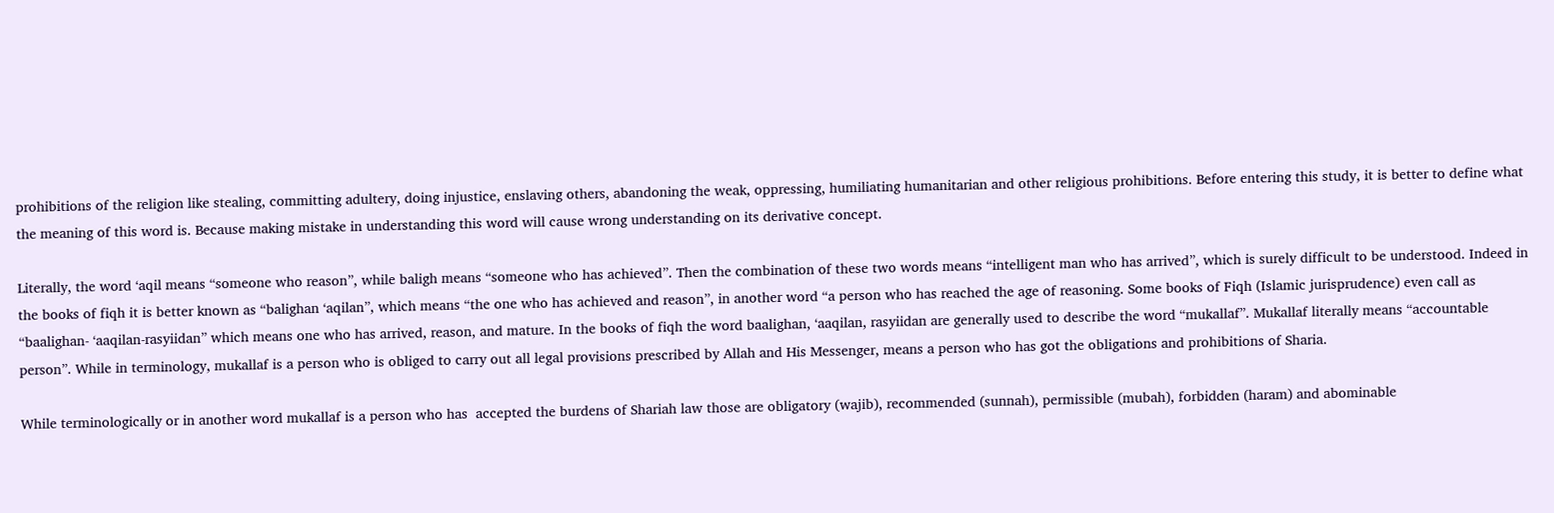prohibitions of the religion like stealing, committing adultery, doing injustice, enslaving others, abandoning the weak, oppressing, humiliating humanitarian and other religious prohibitions. Before entering this study, it is better to define what the meaning of this word is. Because making mistake in understanding this word will cause wrong understanding on its derivative concept.

Literally, the word ‘aqil means “someone who reason”, while baligh means “someone who has achieved”. Then the combination of these two words means “intelligent man who has arrived”, which is surely difficult to be understood. Indeed in the books of fiqh it is better known as “balighan ‘aqilan”, which means “the one who has achieved and reason”, in another word “a person who has reached the age of reasoning. Some books of Fiqh (Islamic jurisprudence) even call as “baalighan- ‘aaqilan-rasyiidan” which means one who has arrived, reason, and mature. In the books of fiqh the word baalighan, ‘aaqilan, rasyiidan are generally used to describe the word “mukallaf”. Mukallaf literally means “accountable person”. While in terminology, mukallaf is a person who is obliged to carry out all legal provisions prescribed by Allah and His Messenger, means a person who has got the obligations and prohibitions of Sharia.

While terminologically or in another word mukallaf is a person who has  accepted the burdens of Shariah law those are obligatory (wajib), recommended (sunnah), permissible (mubah), forbidden (haram) and abominable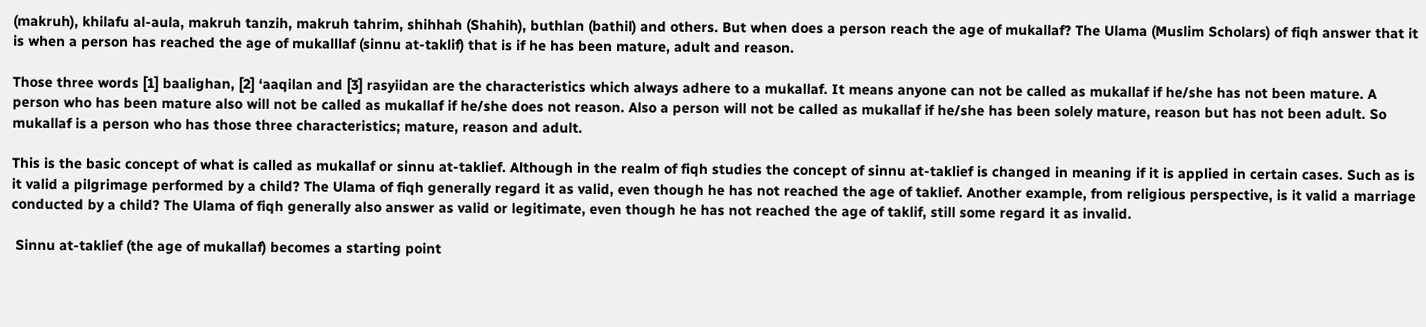(makruh), khilafu al-aula, makruh tanzih, makruh tahrim, shihhah (Shahih), buthlan (bathil) and others. But when does a person reach the age of mukallaf? The Ulama (Muslim Scholars) of fiqh answer that it is when a person has reached the age of mukalllaf (sinnu at-taklif) that is if he has been mature, adult and reason.

Those three words [1] baalighan, [2] ‘aaqilan and [3] rasyiidan are the characteristics which always adhere to a mukallaf. It means anyone can not be called as mukallaf if he/she has not been mature. A person who has been mature also will not be called as mukallaf if he/she does not reason. Also a person will not be called as mukallaf if he/she has been solely mature, reason but has not been adult. So mukallaf is a person who has those three characteristics; mature, reason and adult.

This is the basic concept of what is called as mukallaf or sinnu at-taklief. Although in the realm of fiqh studies the concept of sinnu at-taklief is changed in meaning if it is applied in certain cases. Such as is it valid a pilgrimage performed by a child? The Ulama of fiqh generally regard it as valid, even though he has not reached the age of taklief. Another example, from religious perspective, is it valid a marriage conducted by a child? The Ulama of fiqh generally also answer as valid or legitimate, even though he has not reached the age of taklif, still some regard it as invalid.

 Sinnu at-taklief (the age of mukallaf) becomes a starting point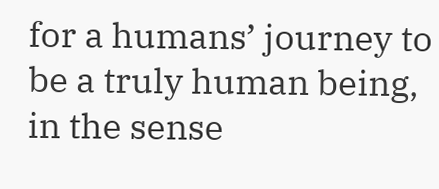for a humans’ journey to be a truly human being, in the sense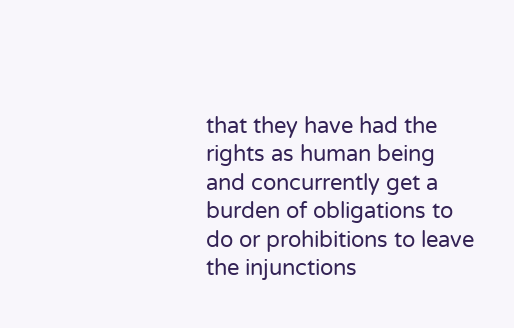that they have had the rights as human being and concurrently get a burden of obligations to do or prohibitions to leave the injunctions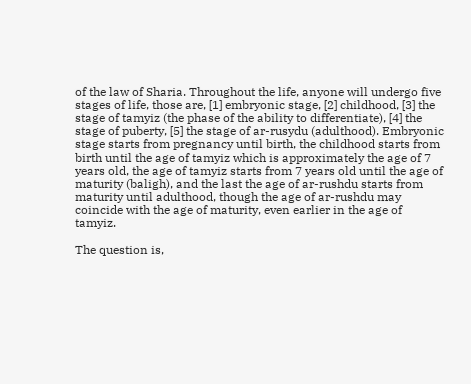of the law of Sharia. Throughout the life, anyone will undergo five stages of life, those are, [1] embryonic stage, [2] childhood, [3] the stage of tamyiz (the phase of the ability to differentiate), [4] the stage of puberty, [5] the stage of ar-rusydu (adulthood). Embryonic stage starts from pregnancy until birth, the childhood starts from birth until the age of tamyiz which is approximately the age of 7 years old, the age of tamyiz starts from 7 years old until the age of maturity (baligh), and the last the age of ar-rushdu starts from maturity until adulthood, though the age of ar-rushdu may coincide with the age of maturity, even earlier in the age of tamyiz.

The question is,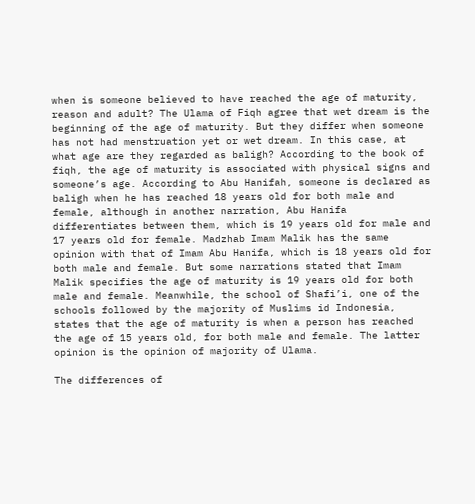when is someone believed to have reached the age of maturity, reason and adult? The Ulama of Fiqh agree that wet dream is the beginning of the age of maturity. But they differ when someone has not had menstruation yet or wet dream. In this case, at what age are they regarded as baligh? According to the book of fiqh, the age of maturity is associated with physical signs and someone’s age. According to Abu Hanifah, someone is declared as baligh when he has reached 18 years old for both male and female, although in another narration, Abu Hanifa differentiates between them, which is 19 years old for male and 17 years old for female. Madzhab Imam Malik has the same opinion with that of Imam Abu Hanifa, which is 18 years old for both male and female. But some narrations stated that Imam Malik specifies the age of maturity is 19 years old for both male and female. Meanwhile, the school of Shafi’i, one of the schools followed by the majority of Muslims id Indonesia, states that the age of maturity is when a person has reached the age of 15 years old, for both male and female. The latter opinion is the opinion of majority of Ulama.

The differences of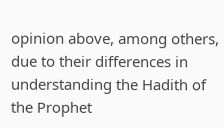opinion above, among others, due to their differences in understanding the Hadith of the Prophet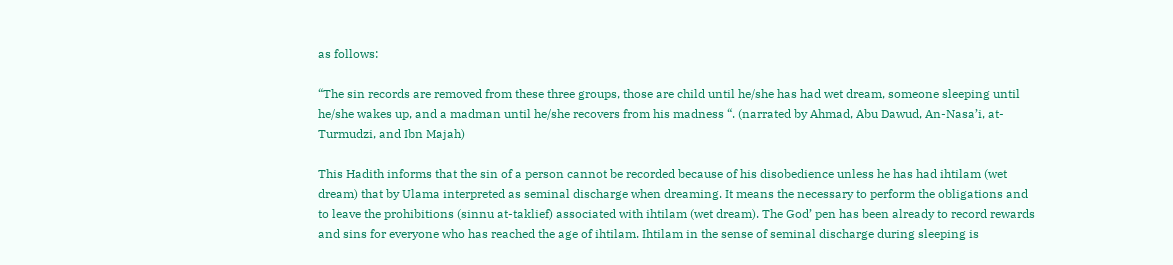as follows:

“The sin records are removed from these three groups, those are child until he/she has had wet dream, someone sleeping until he/she wakes up, and a madman until he/she recovers from his madness “. (narrated by Ahmad, Abu Dawud, An-Nasa’i, at-Turmudzi, and Ibn Majah)

This Hadith informs that the sin of a person cannot be recorded because of his disobedience unless he has had ihtilam (wet dream) that by Ulama interpreted as seminal discharge when dreaming. It means the necessary to perform the obligations and to leave the prohibitions (sinnu at-taklief) associated with ihtilam (wet dream). The God’ pen has been already to record rewards and sins for everyone who has reached the age of ihtilam. Ihtilam in the sense of seminal discharge during sleeping is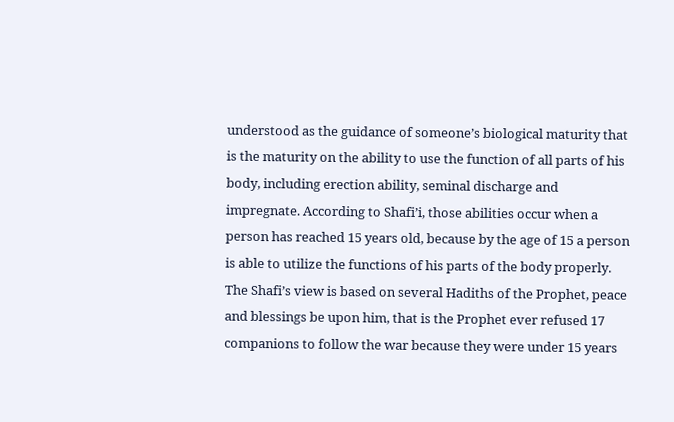understood as the guidance of someone’s biological maturity that is the maturity on the ability to use the function of all parts of his body, including erection ability, seminal discharge and impregnate. According to Shafi’i, those abilities occur when a person has reached 15 years old, because by the age of 15 a person is able to utilize the functions of his parts of the body properly. The Shafi’s view is based on several Hadiths of the Prophet, peace and blessings be upon him, that is the Prophet ever refused 17 companions to follow the war because they were under 15 years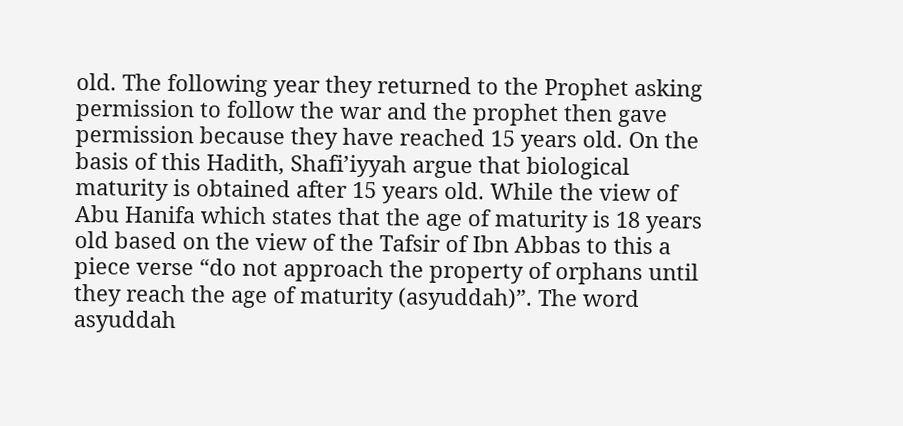old. The following year they returned to the Prophet asking permission to follow the war and the prophet then gave permission because they have reached 15 years old. On the basis of this Hadith, Shafi’iyyah argue that biological maturity is obtained after 15 years old. While the view of Abu Hanifa which states that the age of maturity is 18 years old based on the view of the Tafsir of Ibn Abbas to this a piece verse “do not approach the property of orphans until they reach the age of maturity (asyuddah)”. The word asyuddah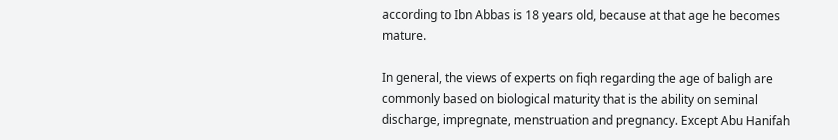according to Ibn Abbas is 18 years old, because at that age he becomes mature.

In general, the views of experts on fiqh regarding the age of baligh are commonly based on biological maturity that is the ability on seminal discharge, impregnate, menstruation and pregnancy. Except Abu Hanifah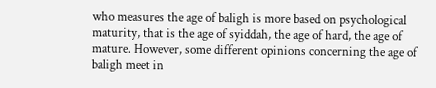who measures the age of baligh is more based on psychological maturity, that is the age of syiddah, the age of hard, the age of mature. However, some different opinions concerning the age of baligh meet in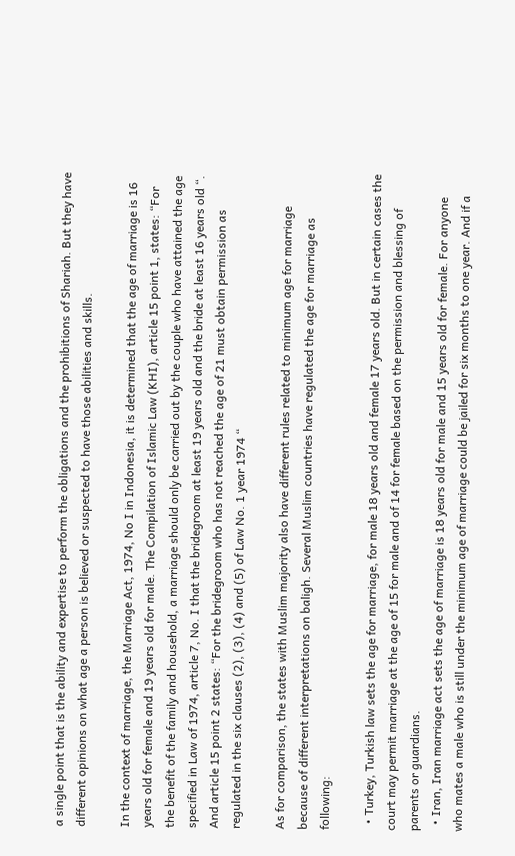a single point that is the ability and expertise to perform the obligations and the prohibitions of Shariah. But they have different opinions on what age a person is believed or suspected to have those abilities and skills.

In the context of marriage, the Marriage Act, 1974, No I in Indonesia, it is determined that the age of marriage is 16 years old for female and 19 years old for male. The Compilation of Islamic Law (KHI), article 15 point 1, states: “For the benefit of the family and household, a marriage should only be carried out by the couple who have attained the age specified in Law of 1974, article 7, No. I that the bridegroom at least 19 years old and the bride at least 16 years old “. And article 15 point 2 states: “For the bridegroom who has not reached the age of 21 must obtain permission as regulated in the six clauses (2), (3), (4) and (5) of Law No. 1 year 1974 “

As for comparison, the states with Muslim majority also have different rules related to minimum age for marriage because of different interpretations on baligh. Several Muslim countries have regulated the age for marriage as following:

  • Turkey, Turkish law sets the age for marriage, for male 18 years old and female 17 years old. But in certain cases the court may permit marriage at the age of 15 for male and of 14 for female based on the permission and blessing of parents or guardians.
  • Iran, Iran marriage act sets the age of marriage is 18 years old for male and 15 years old for female. For anyone who mates a male who is still under the minimum age of marriage could be jailed for six months to one year. And if a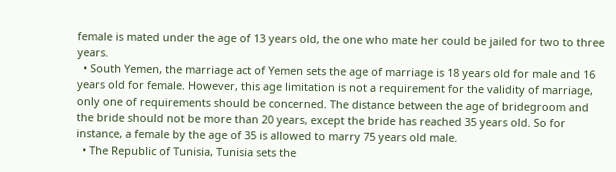female is mated under the age of 13 years old, the one who mate her could be jailed for two to three years.
  • South Yemen, the marriage act of Yemen sets the age of marriage is 18 years old for male and 16 years old for female. However, this age limitation is not a requirement for the validity of marriage, only one of requirements should be concerned. The distance between the age of bridegroom and the bride should not be more than 20 years, except the bride has reached 35 years old. So for instance, a female by the age of 35 is allowed to marry 75 years old male.
  • The Republic of Tunisia, Tunisia sets the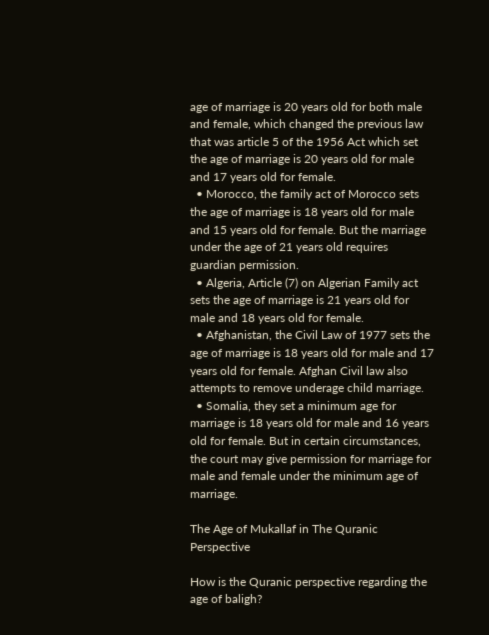age of marriage is 20 years old for both male and female, which changed the previous law that was article 5 of the 1956 Act which set the age of marriage is 20 years old for male and 17 years old for female.
  • Morocco, the family act of Morocco sets the age of marriage is 18 years old for male and 15 years old for female. But the marriage under the age of 21 years old requires guardian permission.
  • Algeria, Article (7) on Algerian Family act sets the age of marriage is 21 years old for male and 18 years old for female.
  • Afghanistan, the Civil Law of 1977 sets the age of marriage is 18 years old for male and 17 years old for female. Afghan Civil law also attempts to remove underage child marriage.
  • Somalia, they set a minimum age for marriage is 18 years old for male and 16 years old for female. But in certain circumstances, the court may give permission for marriage for male and female under the minimum age of marriage.

The Age of Mukallaf in The Quranic Perspective

How is the Quranic perspective regarding the age of baligh?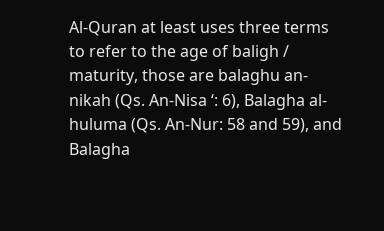Al-Quran at least uses three terms to refer to the age of baligh / maturity, those are balaghu an-nikah (Qs. An-Nisa ‘: 6), Balagha al-huluma (Qs. An-Nur: 58 and 59), and Balagha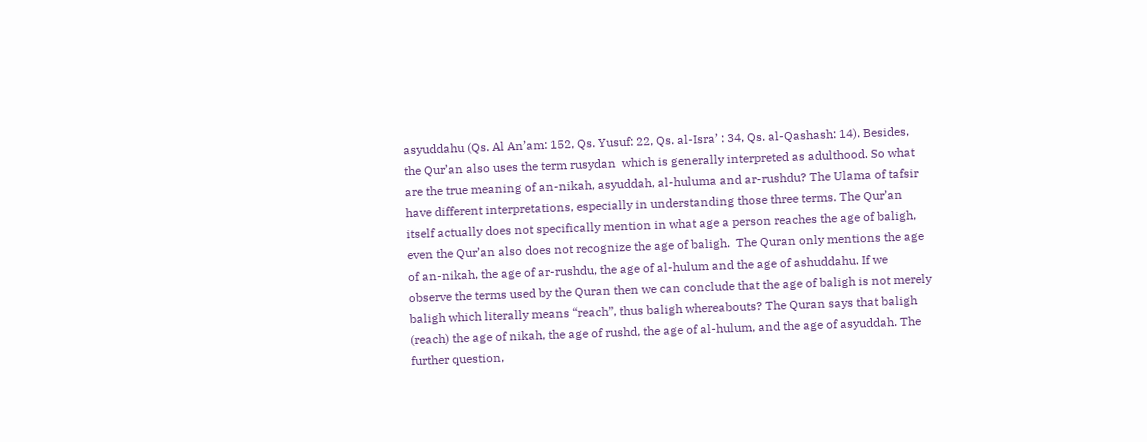asyuddahu (Qs. Al An’am: 152, Qs. Yusuf: 22, Qs. al-Isra’ : 34, Qs. al-Qashash: 14). Besides, the Qur’an also uses the term rusydan  which is generally interpreted as adulthood. So what are the true meaning of an-nikah, asyuddah, al-huluma and ar-rushdu? The Ulama of tafsir have different interpretations, especially in understanding those three terms. The Qur’an itself actually does not specifically mention in what age a person reaches the age of baligh, even the Qur’an also does not recognize the age of baligh.  The Quran only mentions the age of an-nikah, the age of ar-rushdu, the age of al-hulum and the age of ashuddahu. If we observe the terms used by the Quran then we can conclude that the age of baligh is not merely baligh which literally means “reach”, thus baligh whereabouts? The Quran says that baligh (reach) the age of nikah, the age of rushd, the age of al-hulum, and the age of asyuddah. The further question,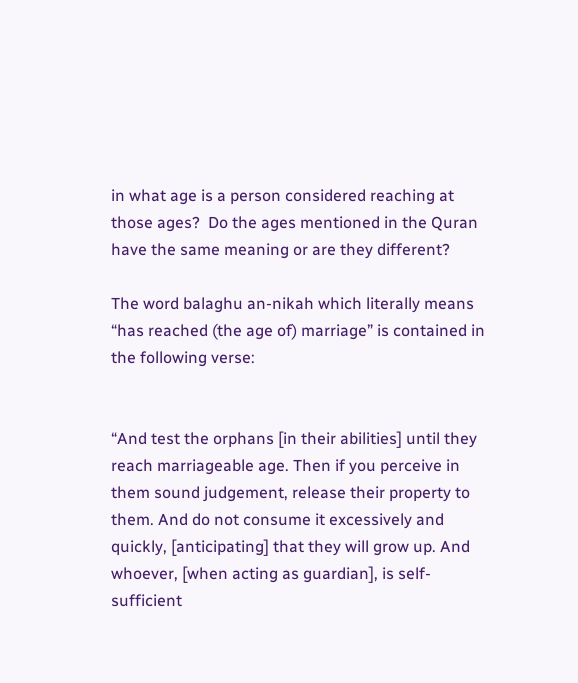in what age is a person considered reaching at those ages?  Do the ages mentioned in the Quran have the same meaning or are they different?

The word balaghu an-nikah which literally means “has reached (the age of) marriage” is contained in the following verse:


“And test the orphans [in their abilities] until they reach marriageable age. Then if you perceive in them sound judgement, release their property to them. And do not consume it excessively and quickly, [anticipating] that they will grow up. And whoever, [when acting as guardian], is self-sufficient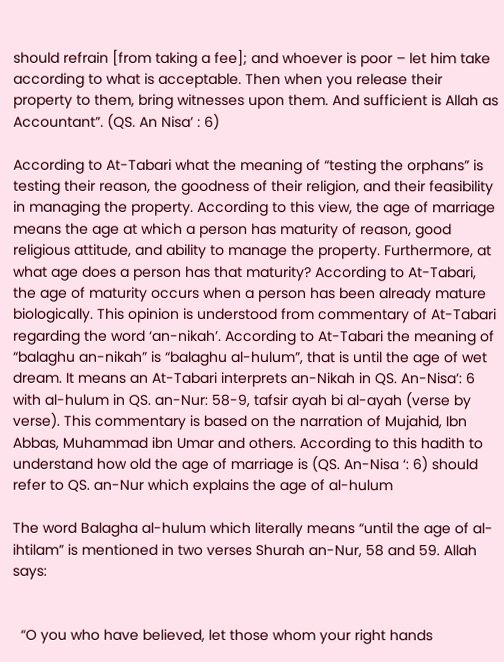should refrain [from taking a fee]; and whoever is poor – let him take according to what is acceptable. Then when you release their property to them, bring witnesses upon them. And sufficient is Allah as Accountant”. (QS. An Nisa’ : 6)

According to At-Tabari what the meaning of “testing the orphans” is testing their reason, the goodness of their religion, and their feasibility in managing the property. According to this view, the age of marriage means the age at which a person has maturity of reason, good religious attitude, and ability to manage the property. Furthermore, at what age does a person has that maturity? According to At-Tabari, the age of maturity occurs when a person has been already mature biologically. This opinion is understood from commentary of At-Tabari regarding the word ‘an-nikah’. According to At-Tabari the meaning of “balaghu an-nikah” is “balaghu al-hulum”, that is until the age of wet dream. It means an At-Tabari interprets an-Nikah in QS. An-Nisa’: 6 with al-hulum in QS. an-Nur: 58-9, tafsir ayah bi al-ayah (verse by verse). This commentary is based on the narration of Mujahid, Ibn Abbas, Muhammad ibn Umar and others. According to this hadith to understand how old the age of marriage is (QS. An-Nisa ‘: 6) should refer to QS. an-Nur which explains the age of al-hulum

The word Balagha al-hulum which literally means “until the age of al-ihtilam” is mentioned in two verses Shurah an-Nur, 58 and 59. Allah says:


  “O you who have believed, let those whom your right hands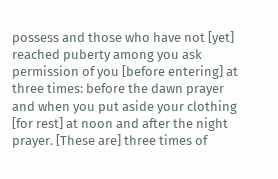possess and those who have not [yet] reached puberty among you ask permission of you [before entering] at three times: before the dawn prayer and when you put aside your clothing [for rest] at noon and after the night prayer. [These are] three times of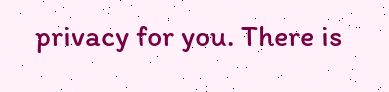privacy for you. There is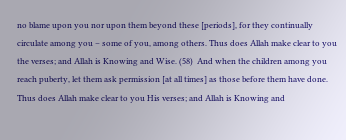no blame upon you nor upon them beyond these [periods], for they continually circulate among you – some of you, among others. Thus does Allah make clear to you the verses; and Allah is Knowing and Wise. (58)  And when the children among you reach puberty, let them ask permission [at all times] as those before them have done. Thus does Allah make clear to you His verses; and Allah is Knowing and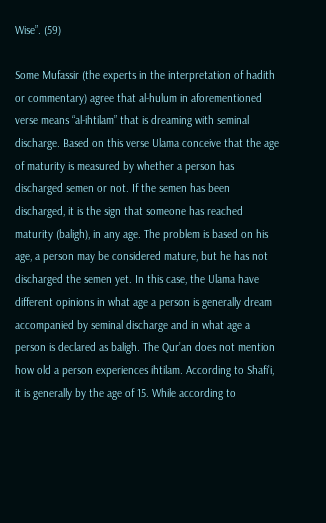Wise”. (59)

Some Mufassir (the experts in the interpretation of hadith or commentary) agree that al-hulum in aforementioned verse means “al-ihtilam” that is dreaming with seminal discharge. Based on this verse Ulama conceive that the age of maturity is measured by whether a person has discharged semen or not. If the semen has been discharged, it is the sign that someone has reached maturity (baligh), in any age. The problem is based on his age, a person may be considered mature, but he has not discharged the semen yet. In this case, the Ulama have different opinions in what age a person is generally dream accompanied by seminal discharge and in what age a person is declared as baligh. The Qur’an does not mention how old a person experiences ihtilam. According to Shafi’i, it is generally by the age of 15. While according to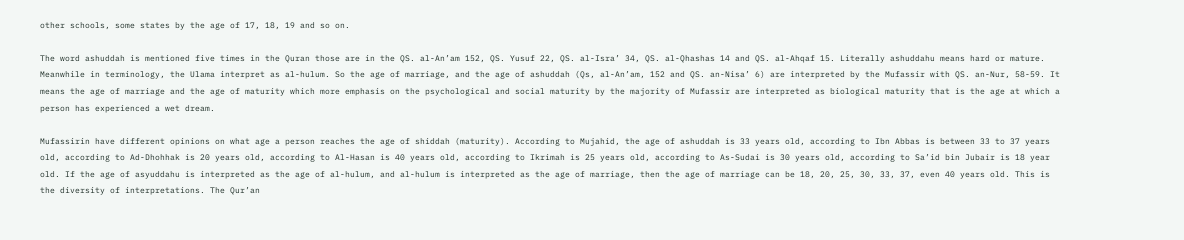other schools, some states by the age of 17, 18, 19 and so on.

The word ashuddah is mentioned five times in the Quran those are in the QS. al-An’am 152, QS. Yusuf 22, QS. al-Isra’ 34, QS. al-Qhashas 14 and QS. al-Ahqaf 15. Literally ashuddahu means hard or mature. Meanwhile in terminology, the Ulama interpret as al-hulum. So the age of marriage, and the age of ashuddah (Qs, al-An’am, 152 and QS. an-Nisa’ 6) are interpreted by the Mufassir with QS. an-Nur, 58-59. It means the age of marriage and the age of maturity which more emphasis on the psychological and social maturity by the majority of Mufassir are interpreted as biological maturity that is the age at which a person has experienced a wet dream.

Mufassirin have different opinions on what age a person reaches the age of shiddah (maturity). According to Mujahid, the age of ashuddah is 33 years old, according to Ibn Abbas is between 33 to 37 years old, according to Ad-Dhohhak is 20 years old, according to Al-Hasan is 40 years old, according to Ikrimah is 25 years old, according to As-Sudai is 30 years old, according to Sa’id bin Jubair is 18 year old. If the age of asyuddahu is interpreted as the age of al-hulum, and al-hulum is interpreted as the age of marriage, then the age of marriage can be 18, 20, 25, 30, 33, 37, even 40 years old. This is the diversity of interpretations. The Qur’an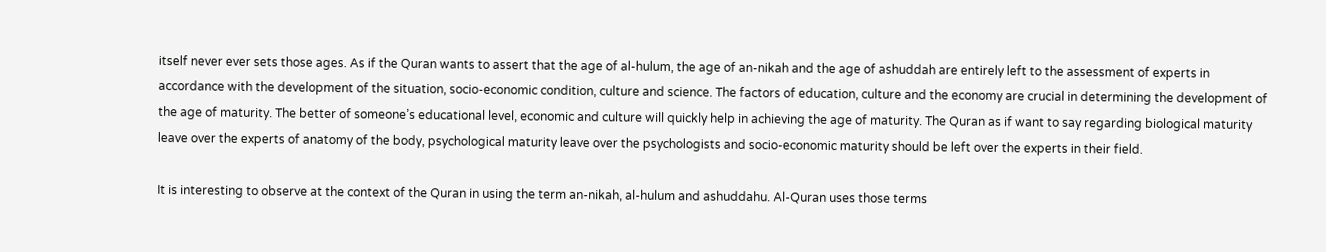itself never ever sets those ages. As if the Quran wants to assert that the age of al-hulum, the age of an-nikah and the age of ashuddah are entirely left to the assessment of experts in accordance with the development of the situation, socio-economic condition, culture and science. The factors of education, culture and the economy are crucial in determining the development of the age of maturity. The better of someone’s educational level, economic and culture will quickly help in achieving the age of maturity. The Quran as if want to say regarding biological maturity leave over the experts of anatomy of the body, psychological maturity leave over the psychologists and socio-economic maturity should be left over the experts in their field.

It is interesting to observe at the context of the Quran in using the term an-nikah, al-hulum and ashuddahu. Al-Quran uses those terms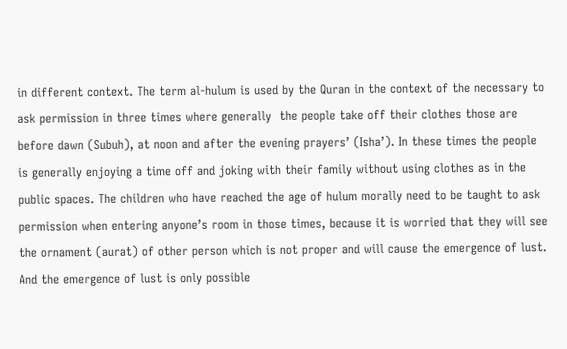in different context. The term al-hulum is used by the Quran in the context of the necessary to ask permission in three times where generally  the people take off their clothes those are before dawn (Subuh), at noon and after the evening prayers’ (Isha’). In these times the people is generally enjoying a time off and joking with their family without using clothes as in the public spaces. The children who have reached the age of hulum morally need to be taught to ask permission when entering anyone’s room in those times, because it is worried that they will see the ornament (aurat) of other person which is not proper and will cause the emergence of lust. And the emergence of lust is only possible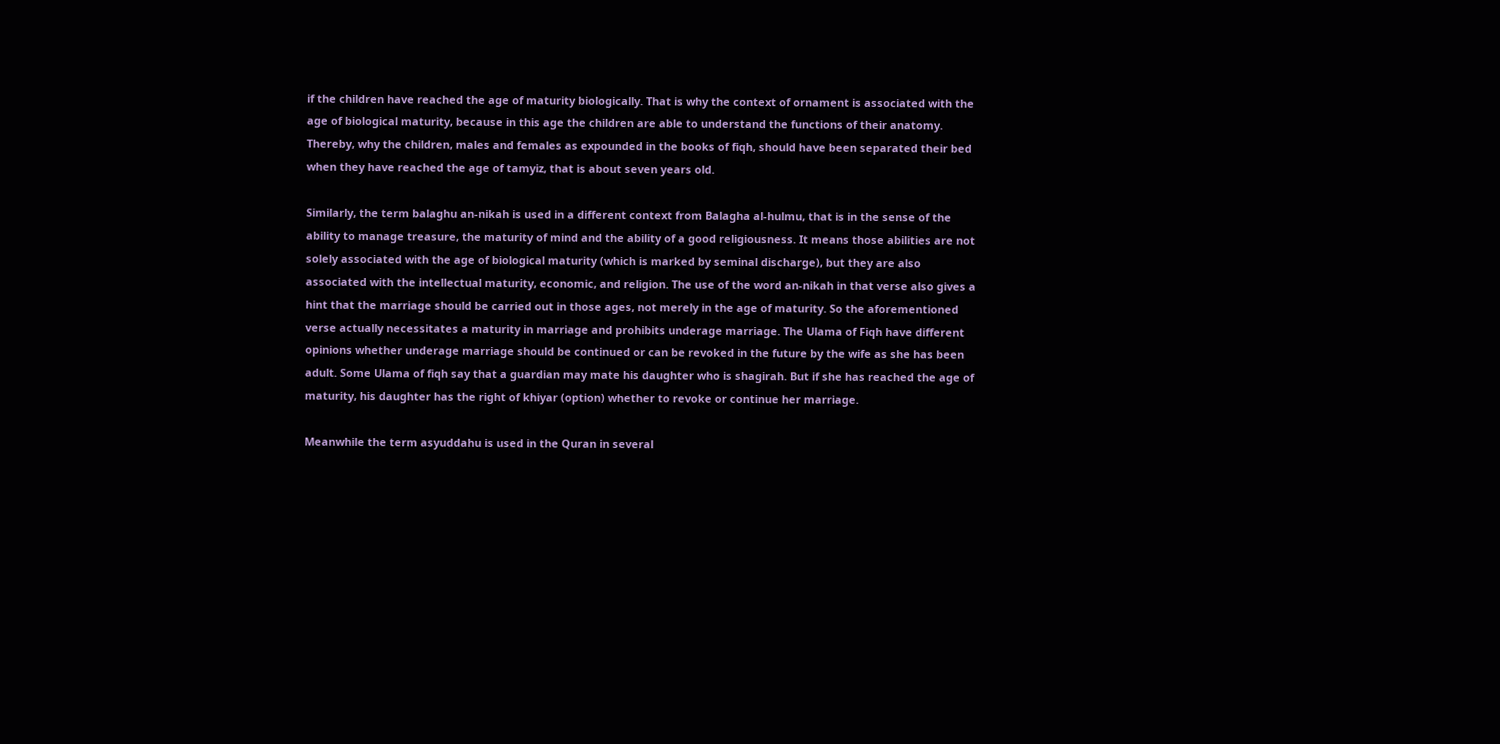if the children have reached the age of maturity biologically. That is why the context of ornament is associated with the age of biological maturity, because in this age the children are able to understand the functions of their anatomy. Thereby, why the children, males and females as expounded in the books of fiqh, should have been separated their bed when they have reached the age of tamyiz, that is about seven years old.

Similarly, the term balaghu an-nikah is used in a different context from Balagha al-hulmu, that is in the sense of the ability to manage treasure, the maturity of mind and the ability of a good religiousness. It means those abilities are not solely associated with the age of biological maturity (which is marked by seminal discharge), but they are also associated with the intellectual maturity, economic, and religion. The use of the word an-nikah in that verse also gives a hint that the marriage should be carried out in those ages, not merely in the age of maturity. So the aforementioned verse actually necessitates a maturity in marriage and prohibits underage marriage. The Ulama of Fiqh have different opinions whether underage marriage should be continued or can be revoked in the future by the wife as she has been adult. Some Ulama of fiqh say that a guardian may mate his daughter who is shagirah. But if she has reached the age of maturity, his daughter has the right of khiyar (option) whether to revoke or continue her marriage.

Meanwhile the term asyuddahu is used in the Quran in several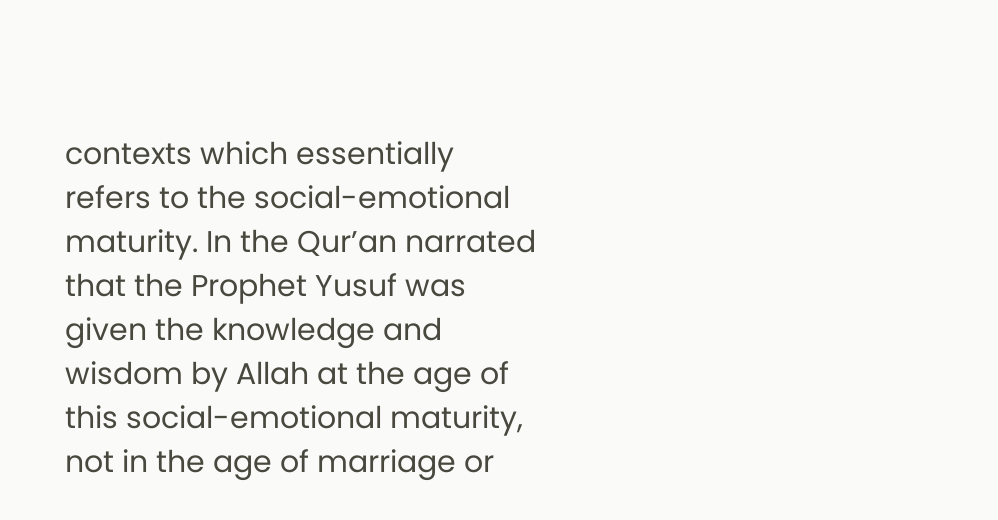contexts which essentially refers to the social-emotional maturity. In the Qur’an narrated that the Prophet Yusuf was given the knowledge and wisdom by Allah at the age of this social-emotional maturity, not in the age of marriage or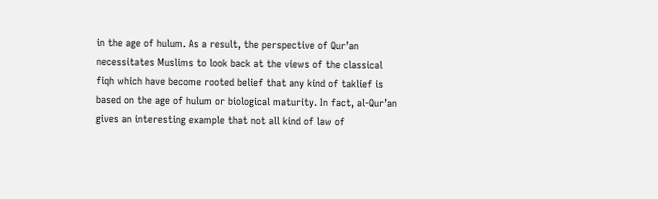in the age of hulum. As a result, the perspective of Qur’an necessitates Muslims to look back at the views of the classical fiqh which have become rooted belief that any kind of taklief is based on the age of hulum or biological maturity. In fact, al-Qur’an gives an interesting example that not all kind of law of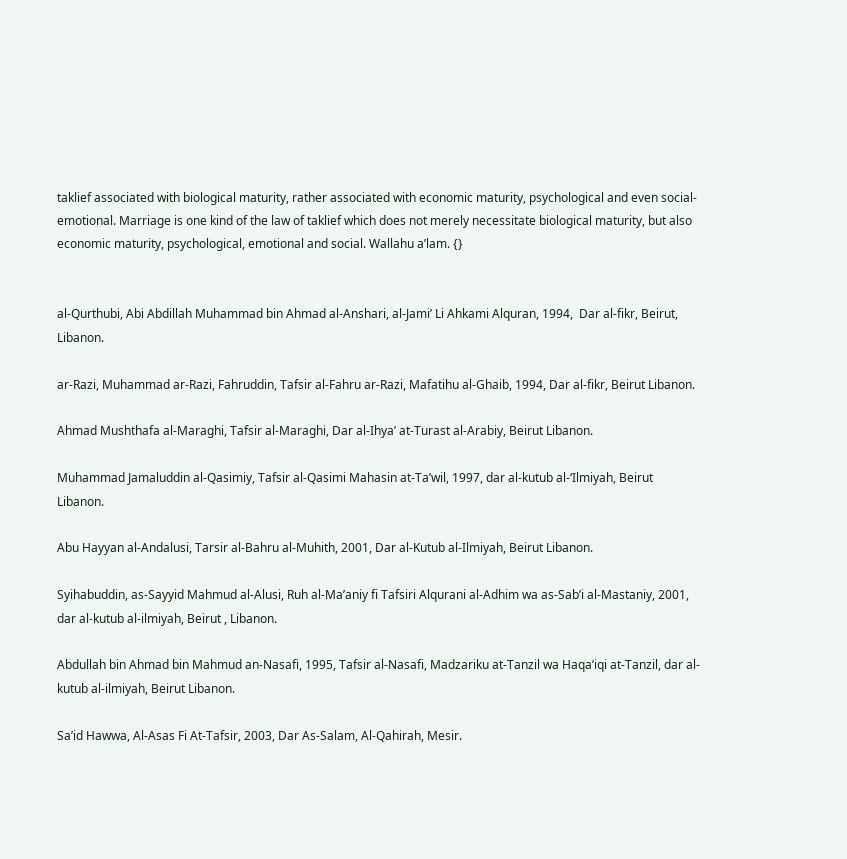taklief associated with biological maturity, rather associated with economic maturity, psychological and even social-emotional. Marriage is one kind of the law of taklief which does not merely necessitate biological maturity, but also economic maturity, psychological, emotional and social. Wallahu a’lam. {}


al-Qurthubi, Abi Abdillah Muhammad bin Ahmad al-Anshari, al-Jami’ Li Ahkami Alquran, 1994,  Dar al-fikr, Beirut, Libanon.

ar-Razi, Muhammad ar-Razi, Fahruddin, Tafsir al-Fahru ar-Razi, Mafatihu al-Ghaib, 1994, Dar al-fikr, Beirut Libanon.

Ahmad Mushthafa al-Maraghi, Tafsir al-Maraghi, Dar al-Ihya’ at-Turast al-Arabiy, Beirut Libanon.

Muhammad Jamaluddin al-Qasimiy, Tafsir al-Qasimi Mahasin at-Ta’wil, 1997, dar al-kutub al-‘Ilmiyah, Beirut Libanon.

Abu Hayyan al-Andalusi, Tarsir al-Bahru al-Muhith, 2001, Dar al-Kutub al-Ilmiyah, Beirut Libanon.

Syihabuddin, as-Sayyid Mahmud al-Alusi, Ruh al-Ma’aniy fi Tafsiri Alqurani al-Adhim wa as-Sab’i al-Mastaniy, 2001, dar al-kutub al-ilmiyah, Beirut , Libanon.

Abdullah bin Ahmad bin Mahmud an-Nasafi, 1995, Tafsir al-Nasafi, Madzariku at-Tanzil wa Haqa’iqi at-Tanzil, dar al-kutub al-ilmiyah, Beirut Libanon.

Sa’id Hawwa, Al-Asas Fi At-Tafsir, 2003, Dar As-Salam, Al-Qahirah, Mesir.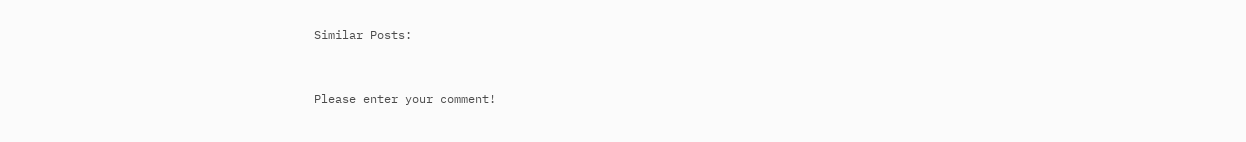Similar Posts:


Please enter your comment!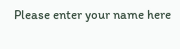Please enter your name here